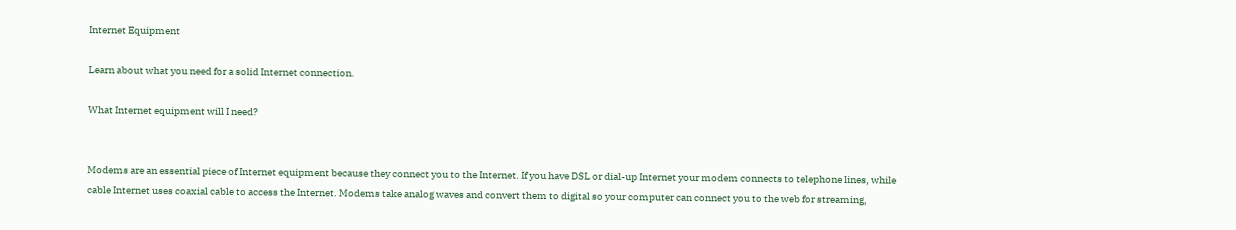Internet Equipment

Learn about what you need for a solid Internet connection.

What Internet equipment will I need?


Modems are an essential piece of Internet equipment because they connect you to the Internet. If you have DSL or dial-up Internet your modem connects to telephone lines, while cable Internet uses coaxial cable to access the Internet. Modems take analog waves and convert them to digital so your computer can connect you to the web for streaming,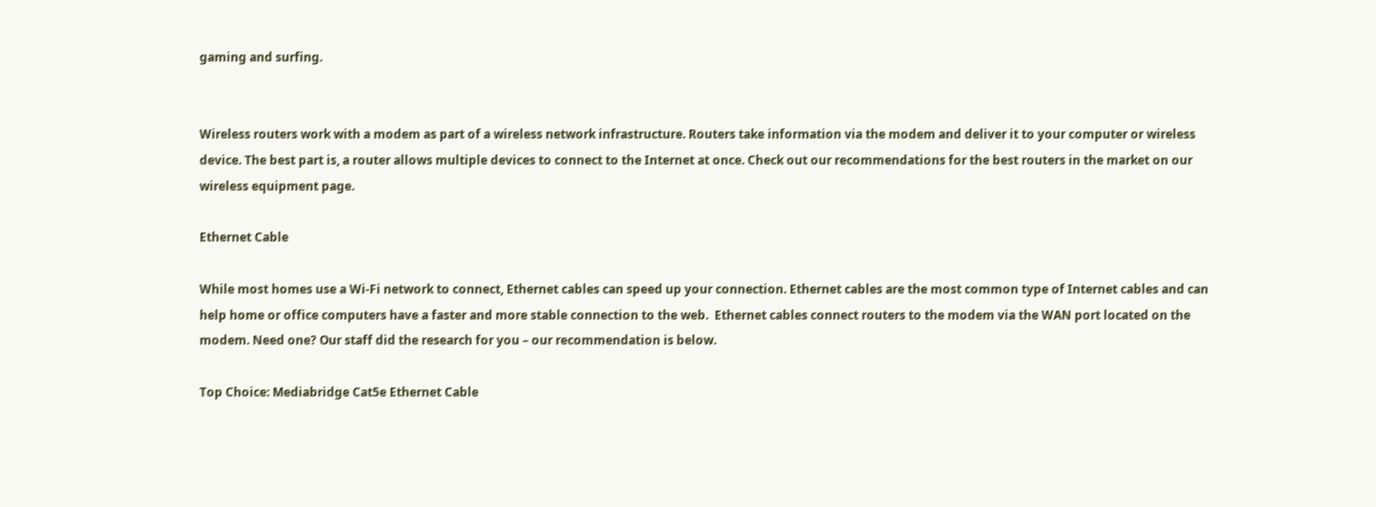gaming and surfing.


Wireless routers work with a modem as part of a wireless network infrastructure. Routers take information via the modem and deliver it to your computer or wireless device. The best part is, a router allows multiple devices to connect to the Internet at once. Check out our recommendations for the best routers in the market on our wireless equipment page.

Ethernet Cable

While most homes use a Wi-Fi network to connect, Ethernet cables can speed up your connection. Ethernet cables are the most common type of Internet cables and can help home or office computers have a faster and more stable connection to the web.  Ethernet cables connect routers to the modem via the WAN port located on the modem. Need one? Our staff did the research for you – our recommendation is below.

Top Choice: Mediabridge Cat5e Ethernet Cable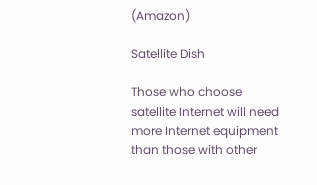(Amazon)

Satellite Dish

Those who choose satellite Internet will need more Internet equipment than those with other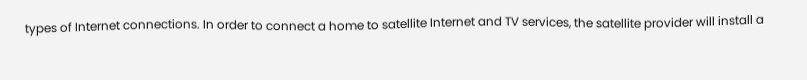types of Internet connections. In order to connect a home to satellite Internet and TV services, the satellite provider will install a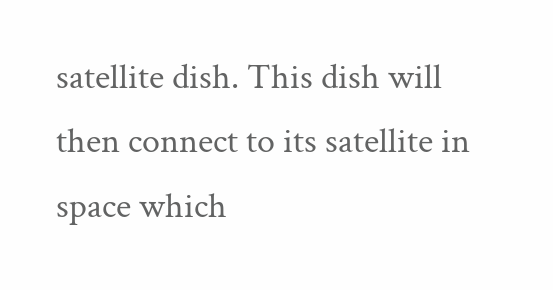satellite dish. This dish will then connect to its satellite in space which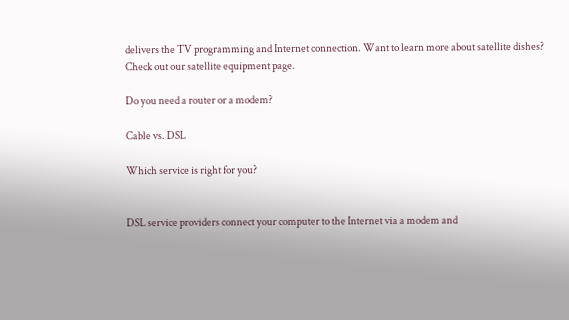delivers the TV programming and Internet connection. Want to learn more about satellite dishes? Check out our satellite equipment page.

Do you need a router or a modem?

Cable vs. DSL

Which service is right for you?


DSL service providers connect your computer to the Internet via a modem and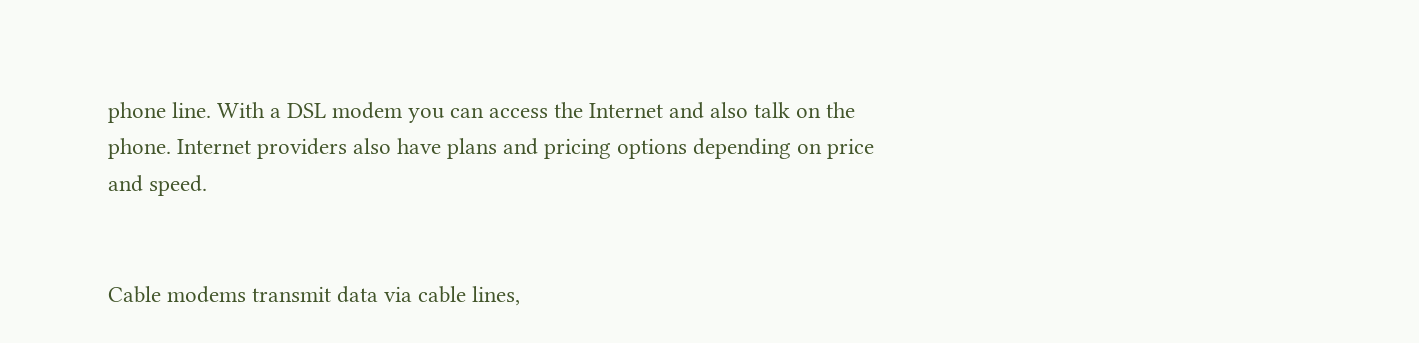phone line. With a DSL modem you can access the Internet and also talk on the phone. Internet providers also have plans and pricing options depending on price and speed.


Cable modems transmit data via cable lines,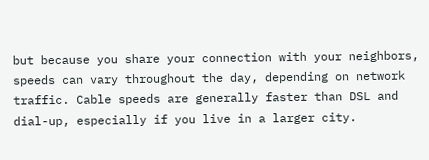but because you share your connection with your neighbors, speeds can vary throughout the day, depending on network traffic. Cable speeds are generally faster than DSL and dial-up, especially if you live in a larger city.